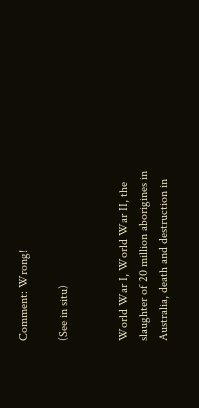Comment: Wrong!

(See in situ)


World War I, World War II, the slaughter of 20 million aborigines in Australia, death and destruction in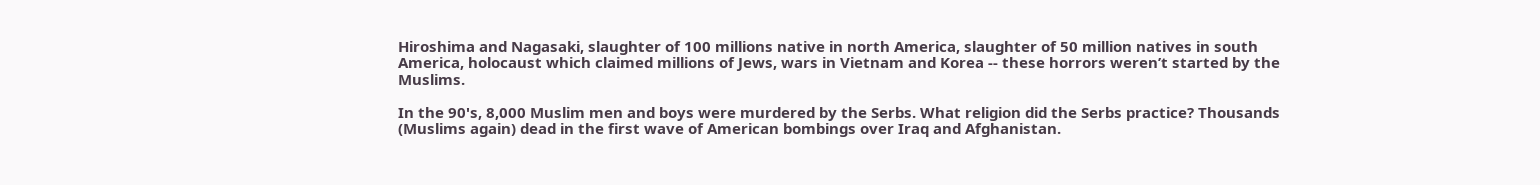Hiroshima and Nagasaki, slaughter of 100 millions native in north America, slaughter of 50 million natives in south America, holocaust which claimed millions of Jews, wars in Vietnam and Korea -- these horrors weren’t started by the Muslims.

In the 90's, 8,000 Muslim men and boys were murdered by the Serbs. What religion did the Serbs practice? Thousands (Muslims again) dead in the first wave of American bombings over Iraq and Afghanistan.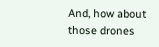And, how about those drones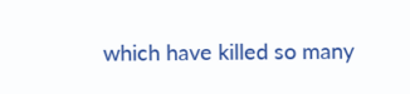which have killed so many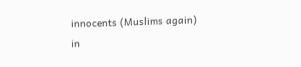innocents (Muslims again) in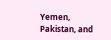Yemen, Pakistan, and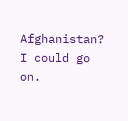Afghanistan? I could go on.